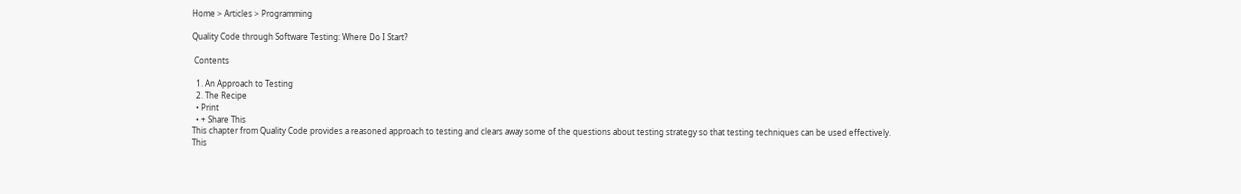Home > Articles > Programming

Quality Code through Software Testing: Where Do I Start?

 Contents

  1. An Approach to Testing
  2. The Recipe
  • Print
  • + Share This
This chapter from Quality Code provides a reasoned approach to testing and clears away some of the questions about testing strategy so that testing techniques can be used effectively.
This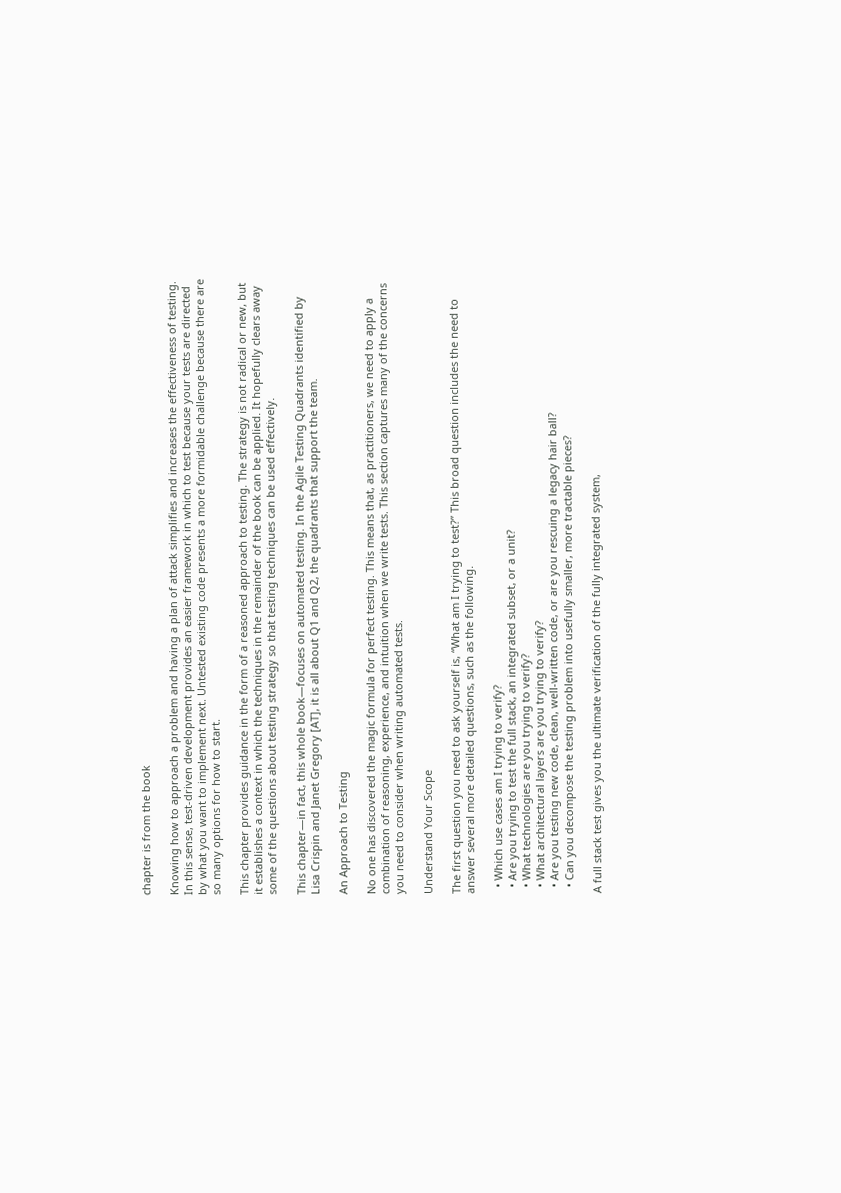chapter is from the book

Knowing how to approach a problem and having a plan of attack simplifies and increases the effectiveness of testing. In this sense, test-driven development provides an easier framework in which to test because your tests are directed by what you want to implement next. Untested existing code presents a more formidable challenge because there are so many options for how to start.

This chapter provides guidance in the form of a reasoned approach to testing. The strategy is not radical or new, but it establishes a context in which the techniques in the remainder of the book can be applied. It hopefully clears away some of the questions about testing strategy so that testing techniques can be used effectively.

This chapter—in fact, this whole book—focuses on automated testing. In the Agile Testing Quadrants identified by Lisa Crispin and Janet Gregory [AT], it is all about Q1 and Q2, the quadrants that support the team.

An Approach to Testing

No one has discovered the magic formula for perfect testing. This means that, as practitioners, we need to apply a combination of reasoning, experience, and intuition when we write tests. This section captures many of the concerns you need to consider when writing automated tests.

Understand Your Scope

The first question you need to ask yourself is, “What am I trying to test?” This broad question includes the need to answer several more detailed questions, such as the following.

  • Which use cases am I trying to verify?
  • Are you trying to test the full stack, an integrated subset, or a unit?
  • What technologies are you trying to verify?
  • What architectural layers are you trying to verify?
  • Are you testing new code, clean, well-written code, or are you rescuing a legacy hair ball?
  • Can you decompose the testing problem into usefully smaller, more tractable pieces?

A full stack test gives you the ultimate verification of the fully integrated system,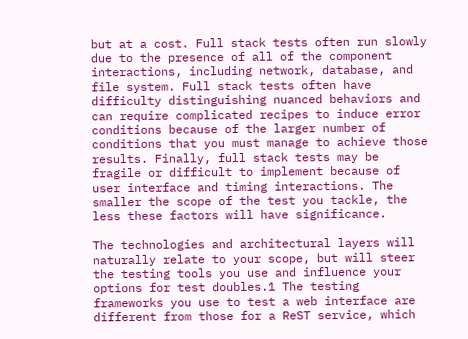but at a cost. Full stack tests often run slowly due to the presence of all of the component interactions, including network, database, and file system. Full stack tests often have difficulty distinguishing nuanced behaviors and can require complicated recipes to induce error conditions because of the larger number of conditions that you must manage to achieve those results. Finally, full stack tests may be fragile or difficult to implement because of user interface and timing interactions. The smaller the scope of the test you tackle, the less these factors will have significance.

The technologies and architectural layers will naturally relate to your scope, but will steer the testing tools you use and influence your options for test doubles.1 The testing frameworks you use to test a web interface are different from those for a ReST service, which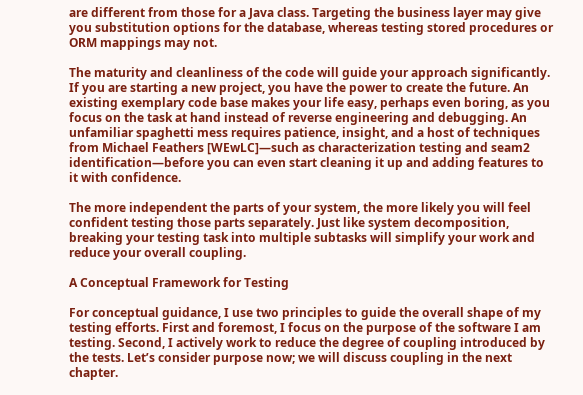are different from those for a Java class. Targeting the business layer may give you substitution options for the database, whereas testing stored procedures or ORM mappings may not.

The maturity and cleanliness of the code will guide your approach significantly. If you are starting a new project, you have the power to create the future. An existing exemplary code base makes your life easy, perhaps even boring, as you focus on the task at hand instead of reverse engineering and debugging. An unfamiliar spaghetti mess requires patience, insight, and a host of techniques from Michael Feathers [WEwLC]—such as characterization testing and seam2 identification—before you can even start cleaning it up and adding features to it with confidence.

The more independent the parts of your system, the more likely you will feel confident testing those parts separately. Just like system decomposition, breaking your testing task into multiple subtasks will simplify your work and reduce your overall coupling.

A Conceptual Framework for Testing

For conceptual guidance, I use two principles to guide the overall shape of my testing efforts. First and foremost, I focus on the purpose of the software I am testing. Second, I actively work to reduce the degree of coupling introduced by the tests. Let’s consider purpose now; we will discuss coupling in the next chapter.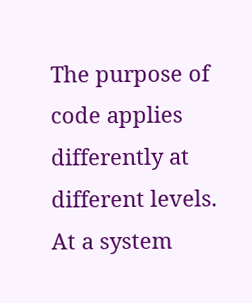The purpose of code applies differently at different levels. At a system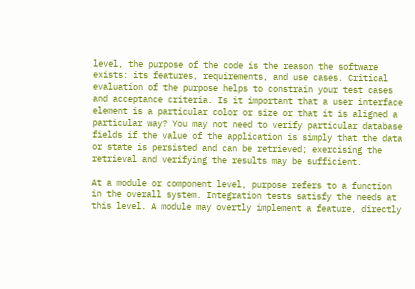level, the purpose of the code is the reason the software exists: its features, requirements, and use cases. Critical evaluation of the purpose helps to constrain your test cases and acceptance criteria. Is it important that a user interface element is a particular color or size or that it is aligned a particular way? You may not need to verify particular database fields if the value of the application is simply that the data or state is persisted and can be retrieved; exercising the retrieval and verifying the results may be sufficient.

At a module or component level, purpose refers to a function in the overall system. Integration tests satisfy the needs at this level. A module may overtly implement a feature, directly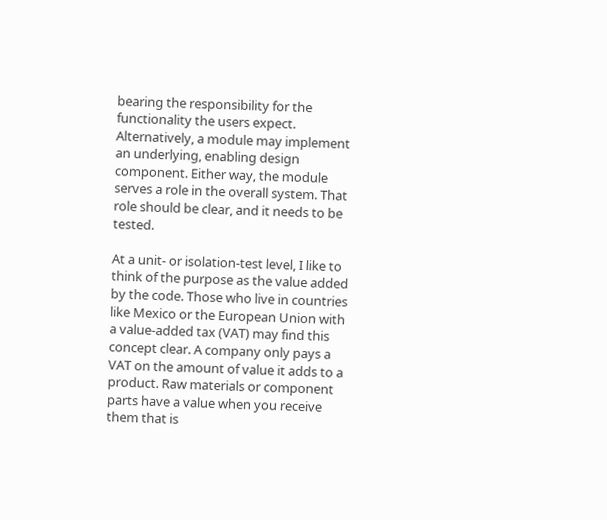bearing the responsibility for the functionality the users expect. Alternatively, a module may implement an underlying, enabling design component. Either way, the module serves a role in the overall system. That role should be clear, and it needs to be tested.

At a unit- or isolation-test level, I like to think of the purpose as the value added by the code. Those who live in countries like Mexico or the European Union with a value-added tax (VAT) may find this concept clear. A company only pays a VAT on the amount of value it adds to a product. Raw materials or component parts have a value when you receive them that is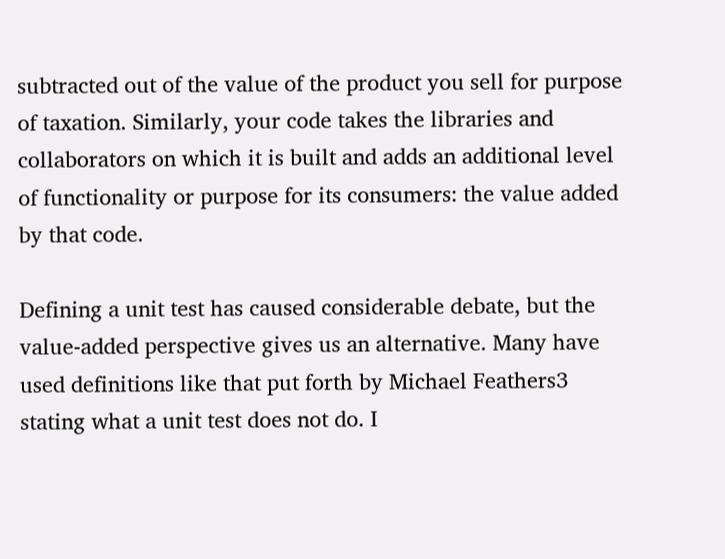subtracted out of the value of the product you sell for purpose of taxation. Similarly, your code takes the libraries and collaborators on which it is built and adds an additional level of functionality or purpose for its consumers: the value added by that code.

Defining a unit test has caused considerable debate, but the value-added perspective gives us an alternative. Many have used definitions like that put forth by Michael Feathers3 stating what a unit test does not do. I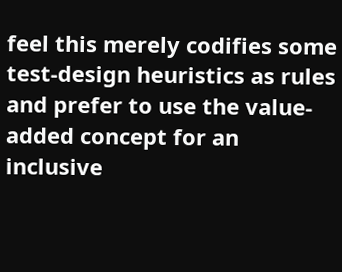feel this merely codifies some test-design heuristics as rules and prefer to use the value-added concept for an inclusive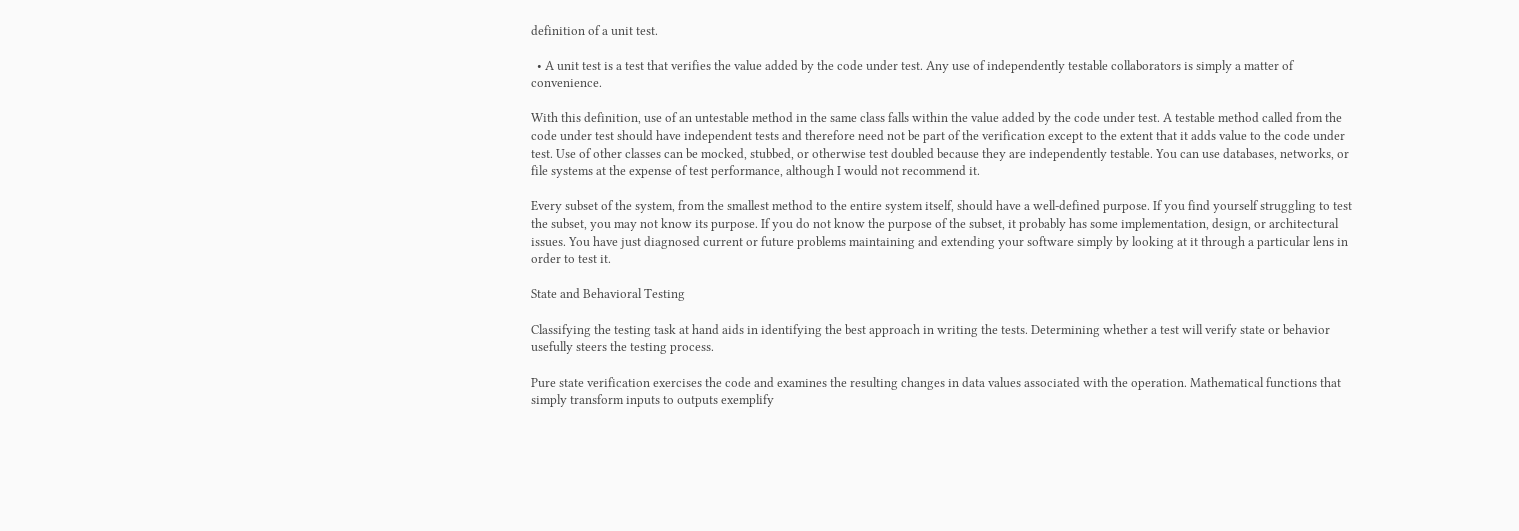definition of a unit test.

  • A unit test is a test that verifies the value added by the code under test. Any use of independently testable collaborators is simply a matter of convenience.

With this definition, use of an untestable method in the same class falls within the value added by the code under test. A testable method called from the code under test should have independent tests and therefore need not be part of the verification except to the extent that it adds value to the code under test. Use of other classes can be mocked, stubbed, or otherwise test doubled because they are independently testable. You can use databases, networks, or file systems at the expense of test performance, although I would not recommend it.

Every subset of the system, from the smallest method to the entire system itself, should have a well-defined purpose. If you find yourself struggling to test the subset, you may not know its purpose. If you do not know the purpose of the subset, it probably has some implementation, design, or architectural issues. You have just diagnosed current or future problems maintaining and extending your software simply by looking at it through a particular lens in order to test it.

State and Behavioral Testing

Classifying the testing task at hand aids in identifying the best approach in writing the tests. Determining whether a test will verify state or behavior usefully steers the testing process.

Pure state verification exercises the code and examines the resulting changes in data values associated with the operation. Mathematical functions that simply transform inputs to outputs exemplify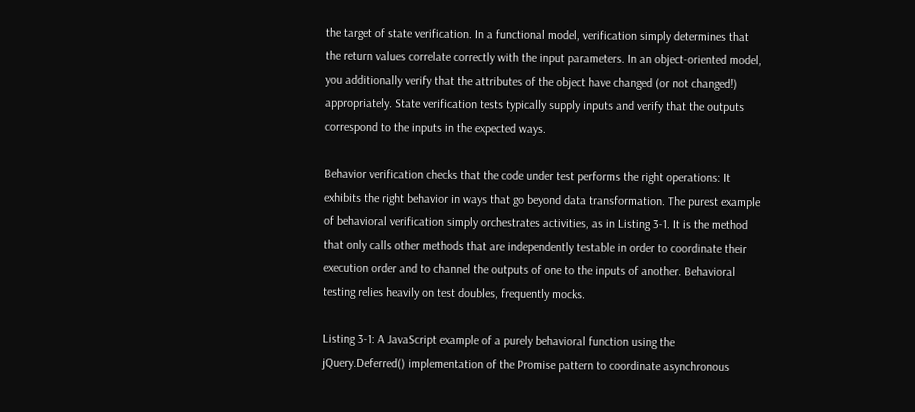the target of state verification. In a functional model, verification simply determines that the return values correlate correctly with the input parameters. In an object-oriented model, you additionally verify that the attributes of the object have changed (or not changed!) appropriately. State verification tests typically supply inputs and verify that the outputs correspond to the inputs in the expected ways.

Behavior verification checks that the code under test performs the right operations: It exhibits the right behavior in ways that go beyond data transformation. The purest example of behavioral verification simply orchestrates activities, as in Listing 3-1. It is the method that only calls other methods that are independently testable in order to coordinate their execution order and to channel the outputs of one to the inputs of another. Behavioral testing relies heavily on test doubles, frequently mocks.

Listing 3-1: A JavaScript example of a purely behavioral function using the jQuery.Deferred() implementation of the Promise pattern to coordinate asynchronous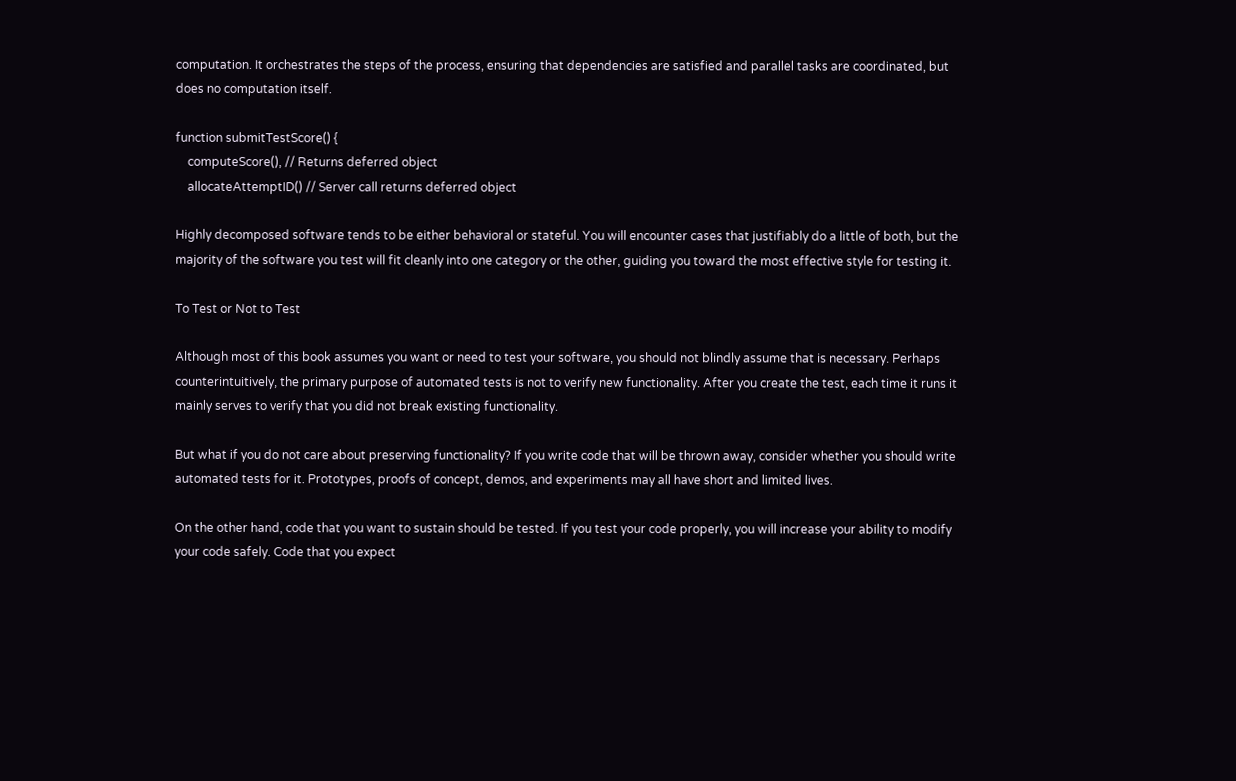computation. It orchestrates the steps of the process, ensuring that dependencies are satisfied and parallel tasks are coordinated, but does no computation itself.

function submitTestScore() {
    computeScore(), // Returns deferred object
    allocateAttemptID() // Server call returns deferred object

Highly decomposed software tends to be either behavioral or stateful. You will encounter cases that justifiably do a little of both, but the majority of the software you test will fit cleanly into one category or the other, guiding you toward the most effective style for testing it.

To Test or Not to Test

Although most of this book assumes you want or need to test your software, you should not blindly assume that is necessary. Perhaps counterintuitively, the primary purpose of automated tests is not to verify new functionality. After you create the test, each time it runs it mainly serves to verify that you did not break existing functionality.

But what if you do not care about preserving functionality? If you write code that will be thrown away, consider whether you should write automated tests for it. Prototypes, proofs of concept, demos, and experiments may all have short and limited lives.

On the other hand, code that you want to sustain should be tested. If you test your code properly, you will increase your ability to modify your code safely. Code that you expect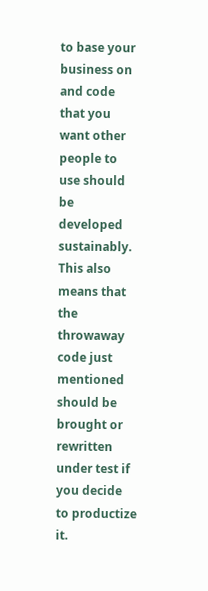to base your business on and code that you want other people to use should be developed sustainably. This also means that the throwaway code just mentioned should be brought or rewritten under test if you decide to productize it.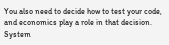You also need to decide how to test your code, and economics play a role in that decision. System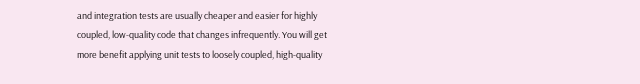and integration tests are usually cheaper and easier for highly coupled, low-quality code that changes infrequently. You will get more benefit applying unit tests to loosely coupled, high-quality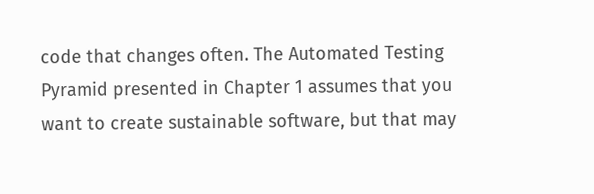code that changes often. The Automated Testing Pyramid presented in Chapter 1 assumes that you want to create sustainable software, but that may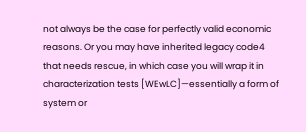not always be the case for perfectly valid economic reasons. Or you may have inherited legacy code4 that needs rescue, in which case you will wrap it in characterization tests [WEwLC]—essentially a form of system or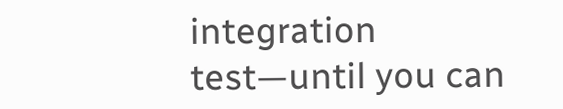integration test—until you can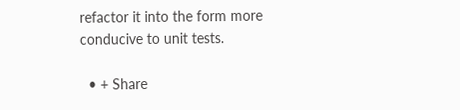refactor it into the form more conducive to unit tests.

  • + Share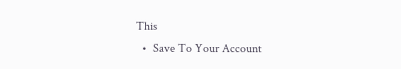This
  •  Save To Your Account